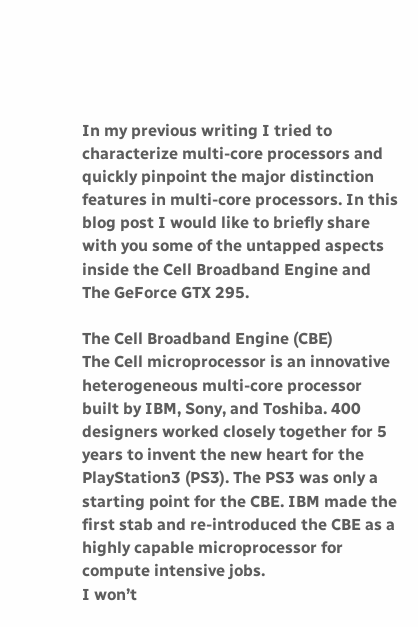In my previous writing I tried to characterize multi-core processors and quickly pinpoint the major distinction features in multi-core processors. In this blog post I would like to briefly share with you some of the untapped aspects inside the Cell Broadband Engine and The GeForce GTX 295.

The Cell Broadband Engine (CBE)
The Cell microprocessor is an innovative heterogeneous multi-core processor built by IBM, Sony, and Toshiba. 400 designers worked closely together for 5 years to invent the new heart for the PlayStation3 (PS3). The PS3 was only a starting point for the CBE. IBM made the first stab and re-introduced the CBE as a highly capable microprocessor for compute intensive jobs.
I won’t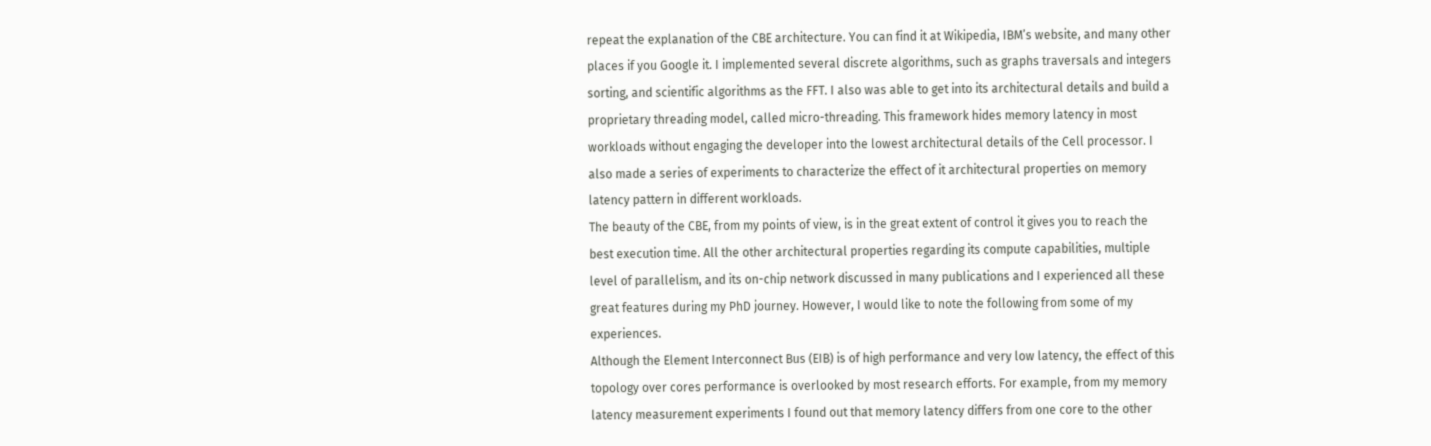repeat the explanation of the CBE architecture. You can find it at Wikipedia, IBM’s website, and many other places if you Google it. I implemented several discrete algorithms, such as graphs traversals and integers sorting, and scientific algorithms as the FFT. I also was able to get into its architectural details and build a proprietary threading model, called micro-threading. This framework hides memory latency in most workloads without engaging the developer into the lowest architectural details of the Cell processor. I also made a series of experiments to characterize the effect of it architectural properties on memory latency pattern in different workloads.
The beauty of the CBE, from my points of view, is in the great extent of control it gives you to reach the best execution time. All the other architectural properties regarding its compute capabilities, multiple level of parallelism, and its on-chip network discussed in many publications and I experienced all these great features during my PhD journey. However, I would like to note the following from some of my experiences.
Although the Element Interconnect Bus (EIB) is of high performance and very low latency, the effect of this topology over cores performance is overlooked by most research efforts. For example, from my memory latency measurement experiments I found out that memory latency differs from one core to the other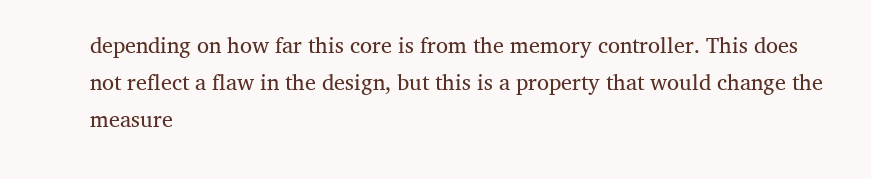depending on how far this core is from the memory controller. This does not reflect a flaw in the design, but this is a property that would change the measure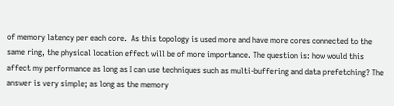of memory latency per each core.  As this topology is used more and have more cores connected to the same ring, the physical location effect will be of more importance. The question is: how would this affect my performance as long as I can use techniques such as multi-buffering and data prefetching? The answer is very simple; as long as the memory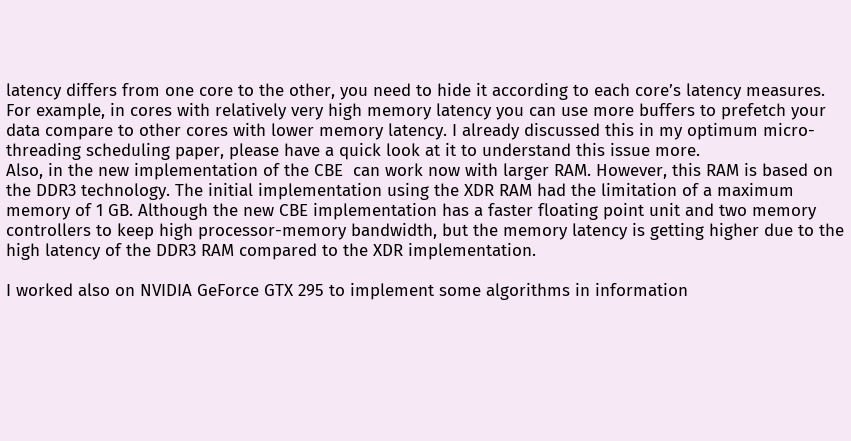latency differs from one core to the other, you need to hide it according to each core’s latency measures. For example, in cores with relatively very high memory latency you can use more buffers to prefetch your data compare to other cores with lower memory latency. I already discussed this in my optimum micro-threading scheduling paper, please have a quick look at it to understand this issue more.
Also, in the new implementation of the CBE  can work now with larger RAM. However, this RAM is based on the DDR3 technology. The initial implementation using the XDR RAM had the limitation of a maximum memory of 1 GB. Although the new CBE implementation has a faster floating point unit and two memory controllers to keep high processor-memory bandwidth, but the memory latency is getting higher due to the high latency of the DDR3 RAM compared to the XDR implementation.

I worked also on NVIDIA GeForce GTX 295 to implement some algorithms in information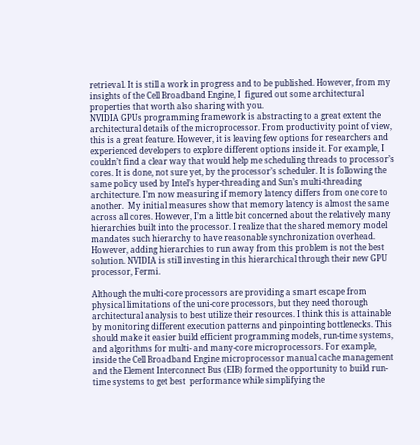retrieval. It is still a work in progress and to be published. However, from my insights of the Cell Broadband Engine, I  figured out some architectural properties that worth also sharing with you.
NVIDIA GPUs programming framework is abstracting to a great extent the architectural details of the microprocessor. From productivity point of view, this is a great feature. However, it is leaving few options for researchers and experienced developers to explore different options inside it. For example, I couldn’t find a clear way that would help me scheduling threads to processor’s cores. It is done, not sure yet, by the processor’s scheduler. It is following the same policy used by Intel’s hyper-threading and Sun’s multi-threading architecture. I’m now measuring if memory latency differs from one core to another.  My initial measures show that memory latency is almost the same across all cores. However, I’m a little bit concerned about the relatively many hierarchies built into the processor. I realize that the shared memory model mandates such hierarchy to have reasonable synchronization overhead. However, adding hierarchies to run away from this problem is not the best solution. NVIDIA is still investing in this hierarchical through their new GPU processor, Fermi.

Although the multi-core processors are providing a smart escape from physical limitations of the uni-core processors, but they need thorough architectural analysis to best utilize their resources. I think this is attainable by monitoring different execution patterns and pinpointing bottlenecks. This should make it easier build efficient programming models, run-time systems, and algorithms for multi- and many-core microprocessors. For example, inside the Cell Broadband Engine microprocessor manual cache management and the Element Interconnect Bus (EIB) formed the opportunity to build run-time systems to get best  performance while simplifying the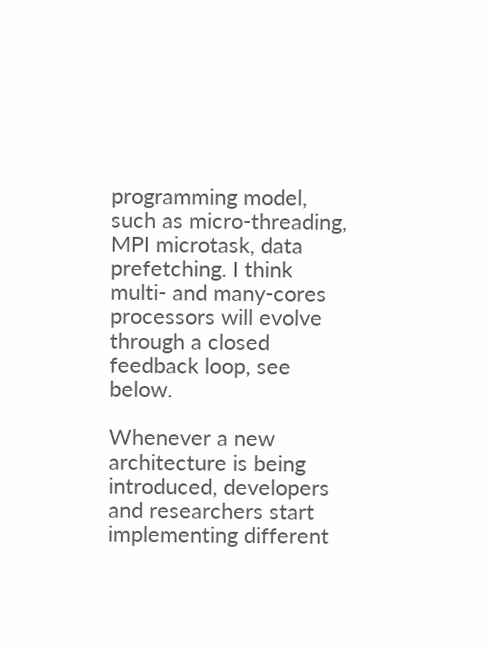programming model, such as micro-threading, MPI microtask, data prefetching. I think multi- and many-cores processors will evolve through a closed feedback loop, see below.

Whenever a new architecture is being introduced, developers and researchers start implementing different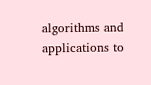algorithms and applications to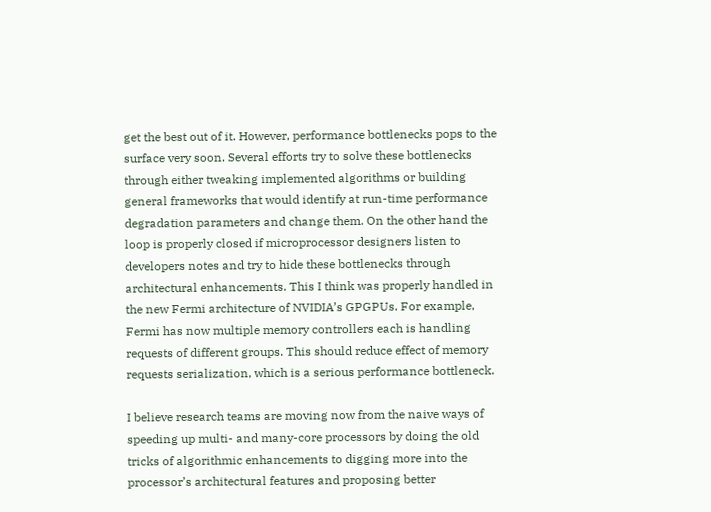get the best out of it. However, performance bottlenecks pops to the surface very soon. Several efforts try to solve these bottlenecks through either tweaking implemented algorithms or building general frameworks that would identify at run-time performance degradation parameters and change them. On the other hand the loop is properly closed if microprocessor designers listen to developers notes and try to hide these bottlenecks through architectural enhancements. This I think was properly handled in the new Fermi architecture of NVIDIA’s GPGPUs. For example, Fermi has now multiple memory controllers each is handling requests of different groups. This should reduce effect of memory requests serialization, which is a serious performance bottleneck.

I believe research teams are moving now from the naive ways of speeding up multi- and many-core processors by doing the old tricks of algorithmic enhancements to digging more into the processor’s architectural features and proposing better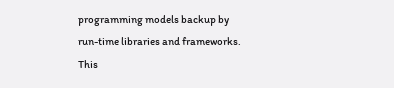programming models backup by run-time libraries and frameworks. This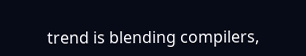trend is blending compilers,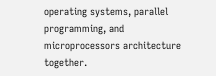operating systems, parallel programming, and microprocessors architecture together.